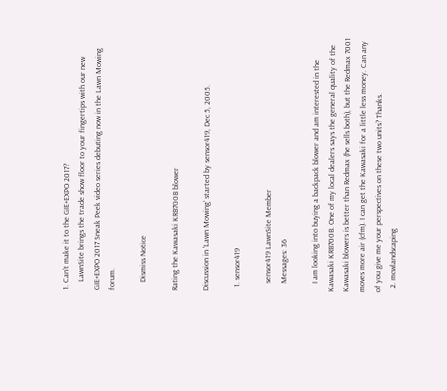1. Can’t make it to the GIE+EXPO 2017?
    LawnSite brings the trade show floor to your fingertips with our new GIE+EXPO 2017 Sneak Peek video series debuting now in the Lawn Mowing forum.

    Dismiss Notice

Rating the Kawasaki KRB700B blower

Discussion in 'Lawn Mowing' started by sensor419, Dec 5, 2005.

  1. sensor419

    sensor419 LawnSite Member
    Messages: 36

    I am looking into buying a backpack blower and am interested in the Kawasaki KRB700B. One of my local dealers says the general quality of the Kawasaki blowers is better than Redmax (he sells both), but the Redmax 7001 moves more air (cfm). I can get the Kawasaki for a little less money. Can any of you give me your perspectives on these two units? Thanks.
  2. mcwlandscaping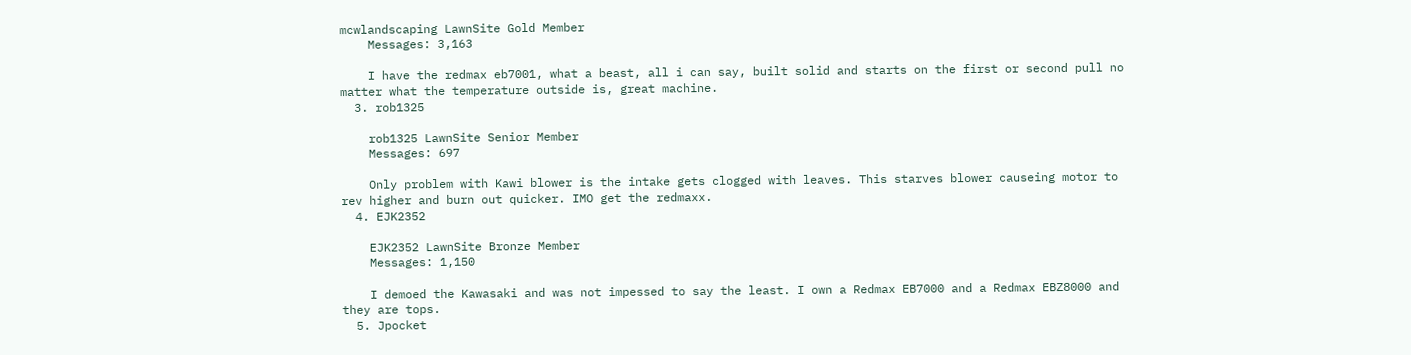mcwlandscaping LawnSite Gold Member
    Messages: 3,163

    I have the redmax eb7001, what a beast, all i can say, built solid and starts on the first or second pull no matter what the temperature outside is, great machine.
  3. rob1325

    rob1325 LawnSite Senior Member
    Messages: 697

    Only problem with Kawi blower is the intake gets clogged with leaves. This starves blower causeing motor to rev higher and burn out quicker. IMO get the redmaxx.
  4. EJK2352

    EJK2352 LawnSite Bronze Member
    Messages: 1,150

    I demoed the Kawasaki and was not impessed to say the least. I own a Redmax EB7000 and a Redmax EBZ8000 and they are tops.
  5. Jpocket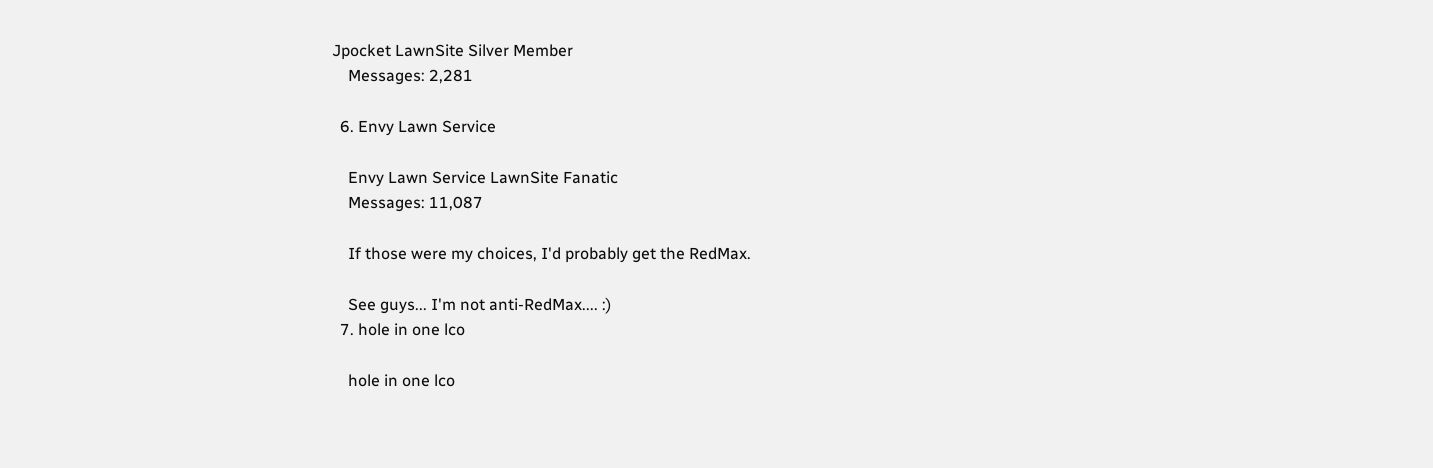Jpocket LawnSite Silver Member
    Messages: 2,281

  6. Envy Lawn Service

    Envy Lawn Service LawnSite Fanatic
    Messages: 11,087

    If those were my choices, I'd probably get the RedMax.

    See guys... I'm not anti-RedMax.... :)
  7. hole in one lco

    hole in one lco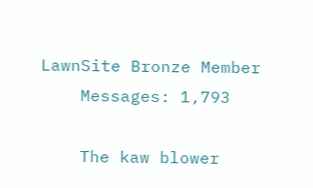LawnSite Bronze Member
    Messages: 1,793

    The kaw blower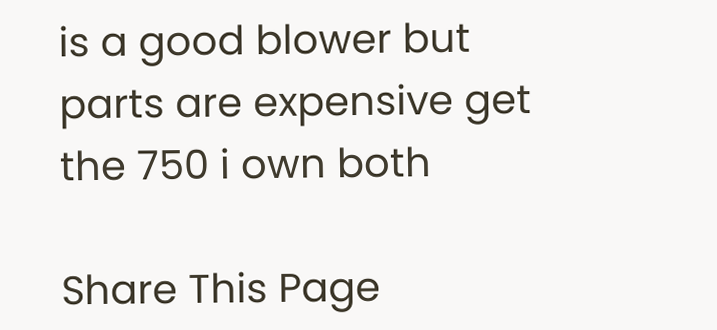is a good blower but parts are expensive get the 750 i own both

Share This Page